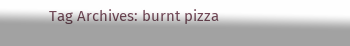Tag Archives: burnt pizza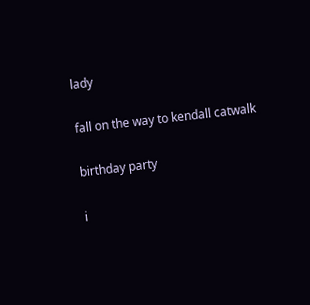lady

fall on the way to kendall catwalk

birthday party

i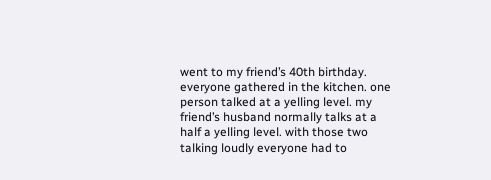went to my friend’s 40th birthday. everyone gathered in the kitchen. one person talked at a yelling level. my friend’s husband normally talks at a half a yelling level. with those two talking loudly everyone had to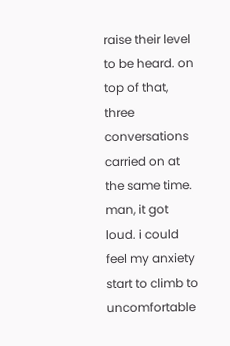raise their level to be heard. on top of that, three conversations carried on at the same time. man, it got loud. i could feel my anxiety start to climb to uncomfortable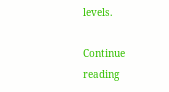levels.

Continue reading